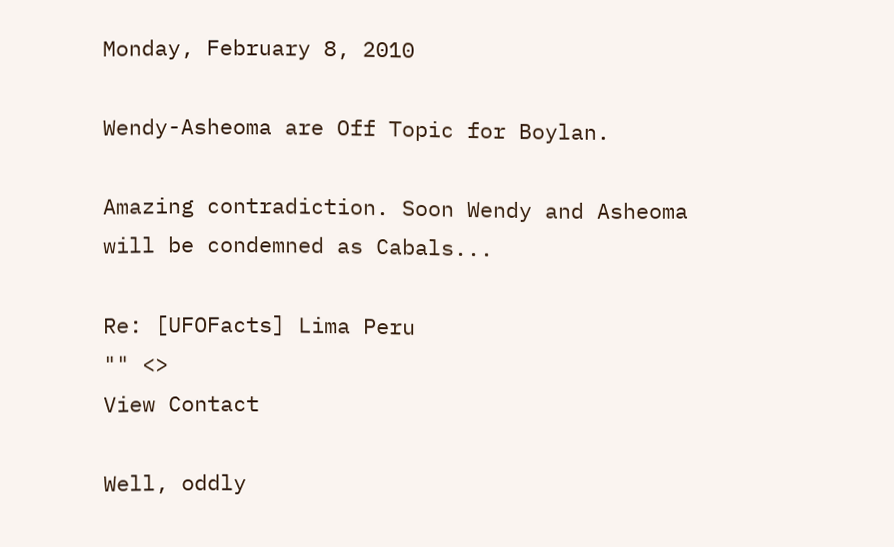Monday, February 8, 2010

Wendy-Asheoma are Off Topic for Boylan.

Amazing contradiction. Soon Wendy and Asheoma will be condemned as Cabals...

Re: [UFOFacts] Lima Peru
"" <>
View Contact

Well, oddly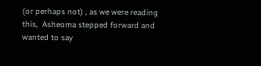(or perhaps not) , as we were reading this,  Asheoma stepped forward and wanted to say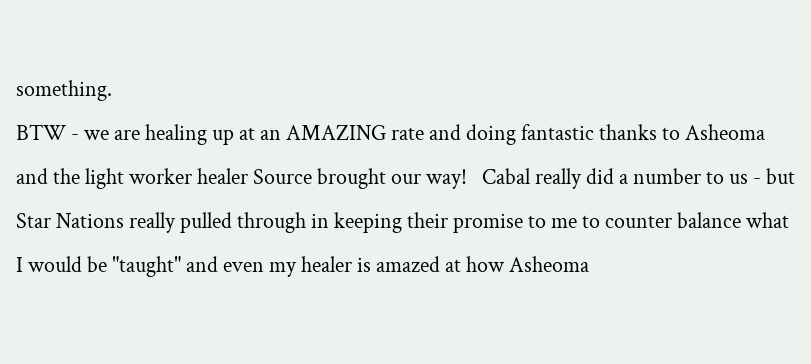something.
BTW - we are healing up at an AMAZING rate and doing fantastic thanks to Asheoma and the light worker healer Source brought our way!   Cabal really did a number to us - but Star Nations really pulled through in keeping their promise to me to counter balance what I would be "taught" and even my healer is amazed at how Asheoma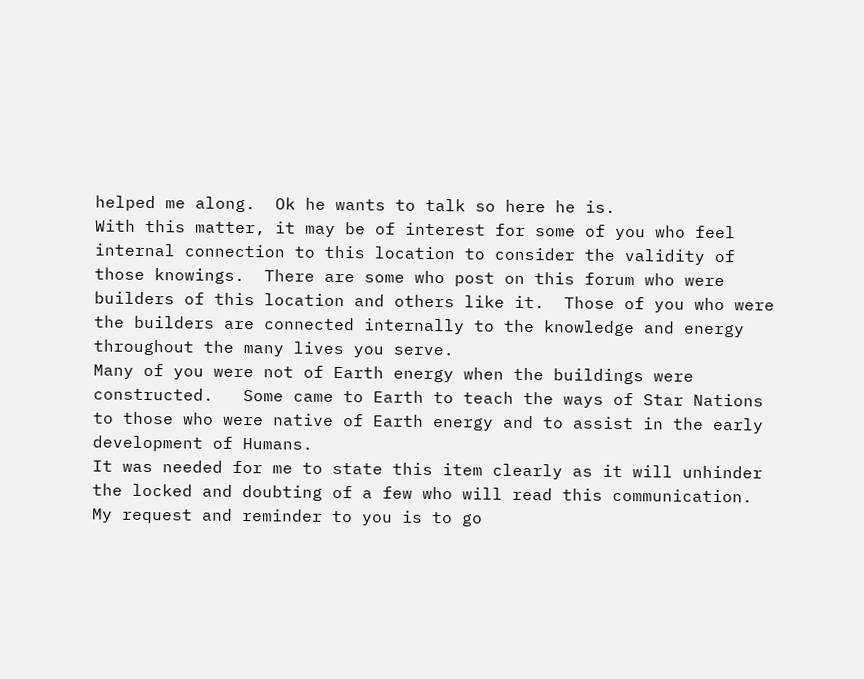helped me along.  Ok he wants to talk so here he is.
With this matter, it may be of interest for some of you who feel internal connection to this location to consider the validity of those knowings.  There are some who post on this forum who were builders of this location and others like it.  Those of you who were the builders are connected internally to the knowledge and energy throughout the many lives you serve.
Many of you were not of Earth energy when the buildings were constructed.   Some came to Earth to teach the ways of Star Nations to those who were native of Earth energy and to assist in the early development of Humans.
It was needed for me to state this item clearly as it will unhinder the locked and doubting of a few who will read this communication.   My request and reminder to you is to go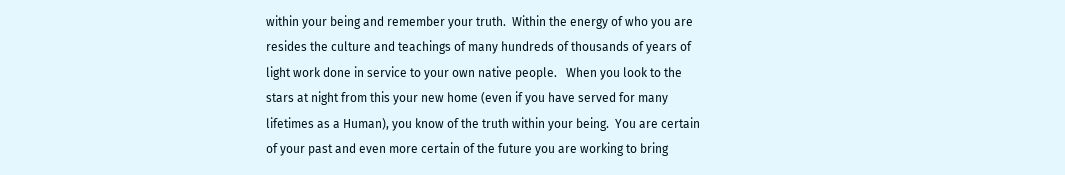within your being and remember your truth.  Within the energy of who you are resides the culture and teachings of many hundreds of thousands of years of light work done in service to your own native people.   When you look to the stars at night from this your new home (even if you have served for many lifetimes as a Human), you know of the truth within your being.  You are certain of your past and even more certain of the future you are working to bring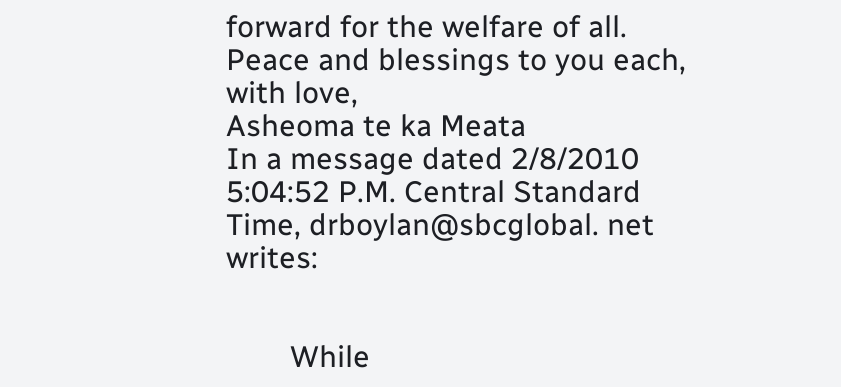forward for the welfare of all.
Peace and blessings to you each,
with love,
Asheoma te ka Meata
In a message dated 2/8/2010 5:04:52 P.M. Central Standard Time, drboylan@sbcglobal. net writes:


        While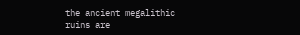the ancient megalithic ruins are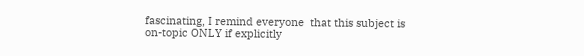fascinating, I remind everyone  that this subject is on-topic ONLY if explicitly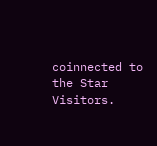coinnected to the Star Visitors.